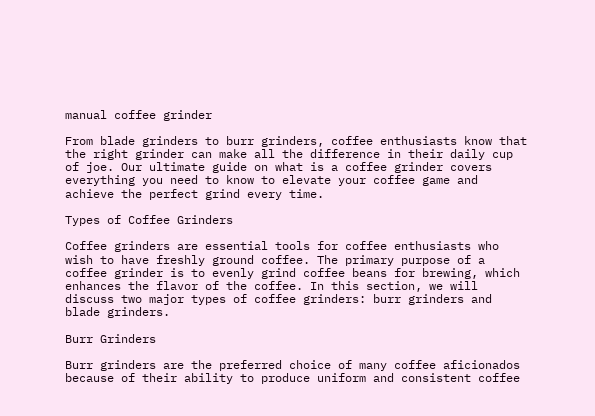manual coffee grinder

From blade grinders to burr grinders, coffee enthusiasts know that the right grinder can make all the difference in their daily cup of joe. Our ultimate guide on what is a coffee grinder covers everything you need to know to elevate your coffee game and achieve the perfect grind every time.

Types of Coffee Grinders

Coffee grinders are essential tools for coffee enthusiasts who wish to have freshly ground coffee. The primary purpose of a coffee grinder is to evenly grind coffee beans for brewing, which enhances the flavor of the coffee. In this section, we will discuss two major types of coffee grinders: burr grinders and blade grinders.

Burr Grinders

Burr grinders are the preferred choice of many coffee aficionados because of their ability to produce uniform and consistent coffee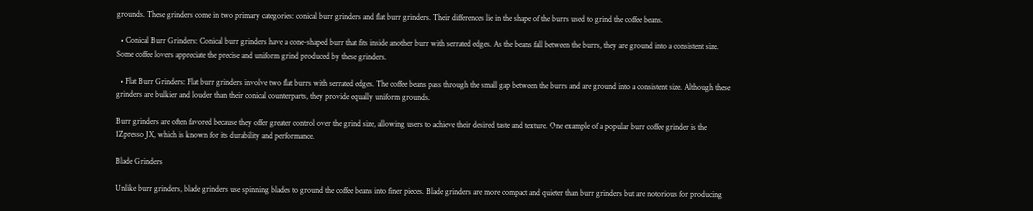grounds. These grinders come in two primary categories: conical burr grinders and flat burr grinders. Their differences lie in the shape of the burrs used to grind the coffee beans.

  • Conical Burr Grinders: Conical burr grinders have a cone-shaped burr that fits inside another burr with serrated edges. As the beans fall between the burrs, they are ground into a consistent size. Some coffee lovers appreciate the precise and uniform grind produced by these grinders.

  • Flat Burr Grinders: Flat burr grinders involve two flat burrs with serrated edges. The coffee beans pass through the small gap between the burrs and are ground into a consistent size. Although these grinders are bulkier and louder than their conical counterparts, they provide equally uniform grounds.

Burr grinders are often favored because they offer greater control over the grind size, allowing users to achieve their desired taste and texture. One example of a popular burr coffee grinder is the 1Zpresso JX, which is known for its durability and performance.

Blade Grinders

Unlike burr grinders, blade grinders use spinning blades to ground the coffee beans into finer pieces. Blade grinders are more compact and quieter than burr grinders but are notorious for producing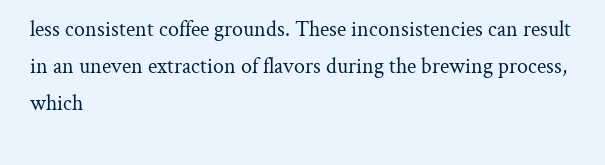less consistent coffee grounds. These inconsistencies can result in an uneven extraction of flavors during the brewing process, which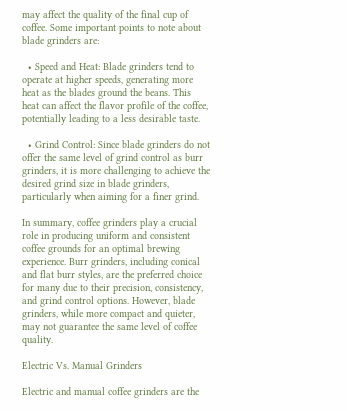may affect the quality of the final cup of coffee. Some important points to note about blade grinders are:

  • Speed and Heat: Blade grinders tend to operate at higher speeds, generating more heat as the blades ground the beans. This heat can affect the flavor profile of the coffee, potentially leading to a less desirable taste.

  • Grind Control: Since blade grinders do not offer the same level of grind control as burr grinders, it is more challenging to achieve the desired grind size in blade grinders, particularly when aiming for a finer grind.

In summary, coffee grinders play a crucial role in producing uniform and consistent coffee grounds for an optimal brewing experience. Burr grinders, including conical and flat burr styles, are the preferred choice for many due to their precision, consistency, and grind control options. However, blade grinders, while more compact and quieter, may not guarantee the same level of coffee quality.

Electric Vs. Manual Grinders

Electric and manual coffee grinders are the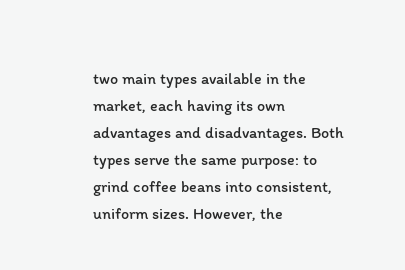two main types available in the market, each having its own advantages and disadvantages. Both types serve the same purpose: to grind coffee beans into consistent, uniform sizes. However, the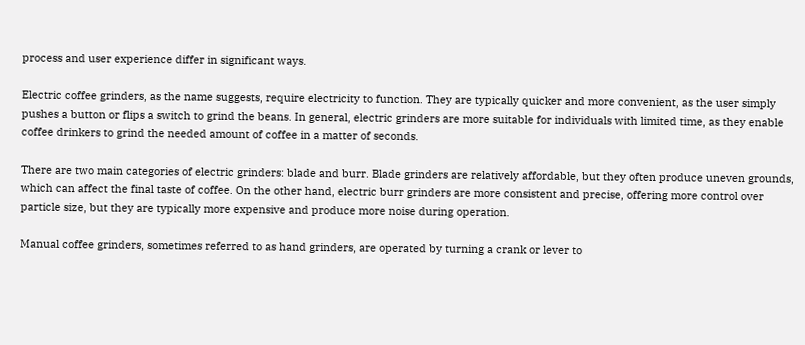process and user experience differ in significant ways.

Electric coffee grinders, as the name suggests, require electricity to function. They are typically quicker and more convenient, as the user simply pushes a button or flips a switch to grind the beans. In general, electric grinders are more suitable for individuals with limited time, as they enable coffee drinkers to grind the needed amount of coffee in a matter of seconds.

There are two main categories of electric grinders: blade and burr. Blade grinders are relatively affordable, but they often produce uneven grounds, which can affect the final taste of coffee. On the other hand, electric burr grinders are more consistent and precise, offering more control over particle size, but they are typically more expensive and produce more noise during operation.

Manual coffee grinders, sometimes referred to as hand grinders, are operated by turning a crank or lever to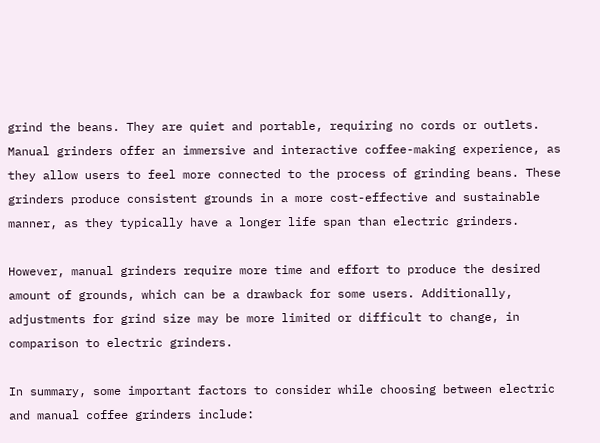grind the beans. They are quiet and portable, requiring no cords or outlets. Manual grinders offer an immersive and interactive coffee-making experience, as they allow users to feel more connected to the process of grinding beans. These grinders produce consistent grounds in a more cost-effective and sustainable manner, as they typically have a longer life span than electric grinders.

However, manual grinders require more time and effort to produce the desired amount of grounds, which can be a drawback for some users. Additionally, adjustments for grind size may be more limited or difficult to change, in comparison to electric grinders.

In summary, some important factors to consider while choosing between electric and manual coffee grinders include: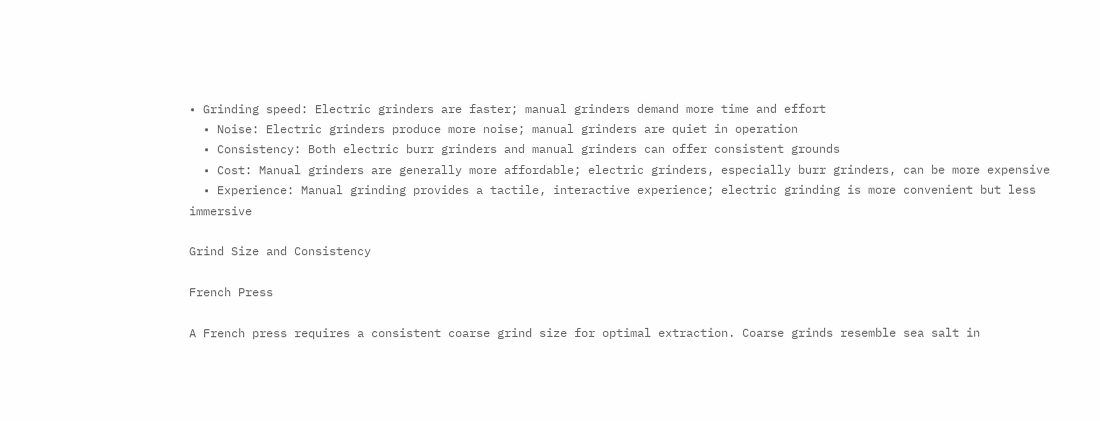• Grinding speed: Electric grinders are faster; manual grinders demand more time and effort
  • Noise: Electric grinders produce more noise; manual grinders are quiet in operation
  • Consistency: Both electric burr grinders and manual grinders can offer consistent grounds
  • Cost: Manual grinders are generally more affordable; electric grinders, especially burr grinders, can be more expensive
  • Experience: Manual grinding provides a tactile, interactive experience; electric grinding is more convenient but less immersive

Grind Size and Consistency

French Press

A French press requires a consistent coarse grind size for optimal extraction. Coarse grinds resemble sea salt in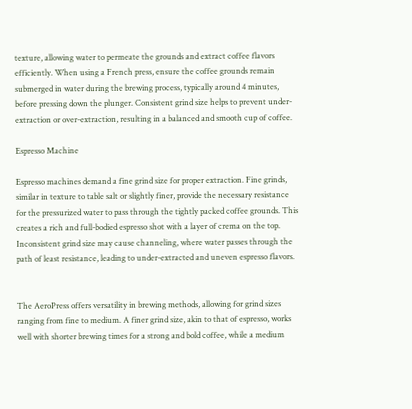texture, allowing water to permeate the grounds and extract coffee flavors efficiently. When using a French press, ensure the coffee grounds remain submerged in water during the brewing process, typically around 4 minutes, before pressing down the plunger. Consistent grind size helps to prevent under-extraction or over-extraction, resulting in a balanced and smooth cup of coffee.

Espresso Machine

Espresso machines demand a fine grind size for proper extraction. Fine grinds, similar in texture to table salt or slightly finer, provide the necessary resistance for the pressurized water to pass through the tightly packed coffee grounds. This creates a rich and full-bodied espresso shot with a layer of crema on the top. Inconsistent grind size may cause channeling, where water passes through the path of least resistance, leading to under-extracted and uneven espresso flavors.


The AeroPress offers versatility in brewing methods, allowing for grind sizes ranging from fine to medium. A finer grind size, akin to that of espresso, works well with shorter brewing times for a strong and bold coffee, while a medium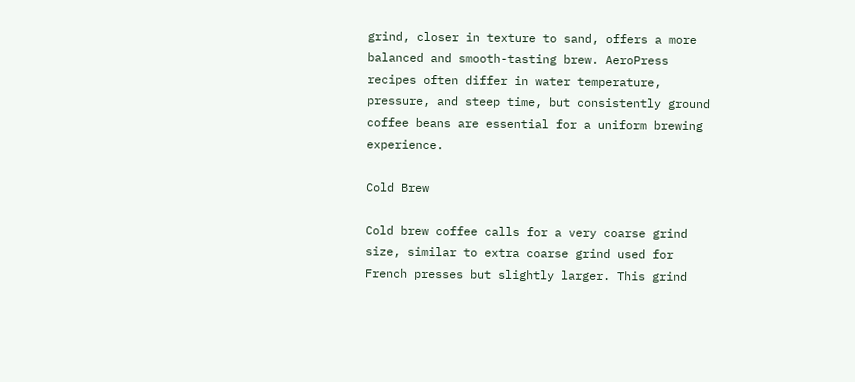grind, closer in texture to sand, offers a more balanced and smooth-tasting brew. AeroPress recipes often differ in water temperature, pressure, and steep time, but consistently ground coffee beans are essential for a uniform brewing experience.

Cold Brew

Cold brew coffee calls for a very coarse grind size, similar to extra coarse grind used for French presses but slightly larger. This grind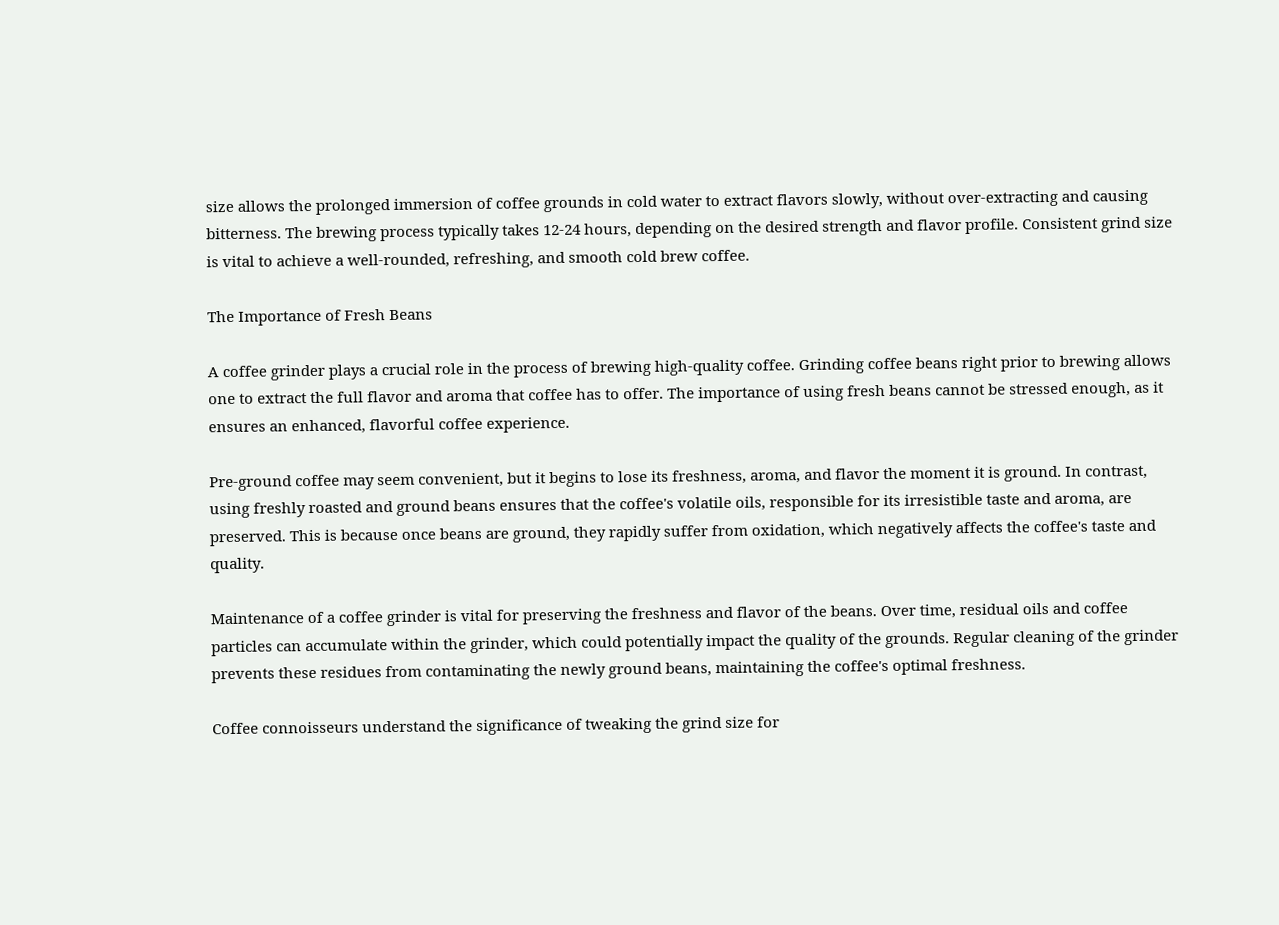size allows the prolonged immersion of coffee grounds in cold water to extract flavors slowly, without over-extracting and causing bitterness. The brewing process typically takes 12-24 hours, depending on the desired strength and flavor profile. Consistent grind size is vital to achieve a well-rounded, refreshing, and smooth cold brew coffee.

The Importance of Fresh Beans

A coffee grinder plays a crucial role in the process of brewing high-quality coffee. Grinding coffee beans right prior to brewing allows one to extract the full flavor and aroma that coffee has to offer. The importance of using fresh beans cannot be stressed enough, as it ensures an enhanced, flavorful coffee experience.

Pre-ground coffee may seem convenient, but it begins to lose its freshness, aroma, and flavor the moment it is ground. In contrast, using freshly roasted and ground beans ensures that the coffee's volatile oils, responsible for its irresistible taste and aroma, are preserved. This is because once beans are ground, they rapidly suffer from oxidation, which negatively affects the coffee's taste and quality.

Maintenance of a coffee grinder is vital for preserving the freshness and flavor of the beans. Over time, residual oils and coffee particles can accumulate within the grinder, which could potentially impact the quality of the grounds. Regular cleaning of the grinder prevents these residues from contaminating the newly ground beans, maintaining the coffee's optimal freshness.

Coffee connoisseurs understand the significance of tweaking the grind size for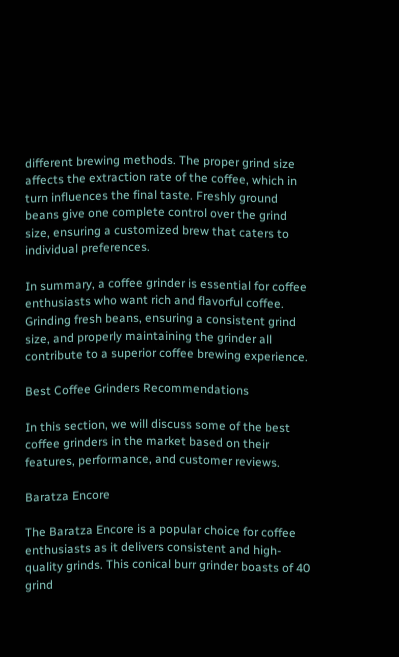different brewing methods. The proper grind size affects the extraction rate of the coffee, which in turn influences the final taste. Freshly ground beans give one complete control over the grind size, ensuring a customized brew that caters to individual preferences.

In summary, a coffee grinder is essential for coffee enthusiasts who want rich and flavorful coffee. Grinding fresh beans, ensuring a consistent grind size, and properly maintaining the grinder all contribute to a superior coffee brewing experience.

Best Coffee Grinders Recommendations

In this section, we will discuss some of the best coffee grinders in the market based on their features, performance, and customer reviews.

Baratza Encore

The Baratza Encore is a popular choice for coffee enthusiasts as it delivers consistent and high-quality grinds. This conical burr grinder boasts of 40 grind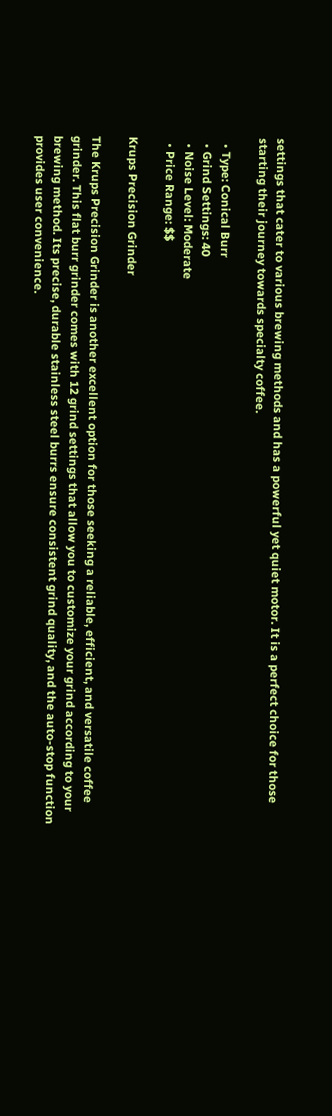settings that cater to various brewing methods and has a powerful yet quiet motor. It is a perfect choice for those starting their journey towards specialty coffee.

  • Type: Conical Burr
  • Grind Settings: 40
  • Noise Level: Moderate
  • Price Range: $$

Krups Precision Grinder

The Krups Precision Grinder is another excellent option for those seeking a reliable, efficient, and versatile coffee grinder. This flat burr grinder comes with 12 grind settings that allow you to customize your grind according to your brewing method. Its precise, durable stainless steel burrs ensure consistent grind quality, and the auto-stop function provides user convenience.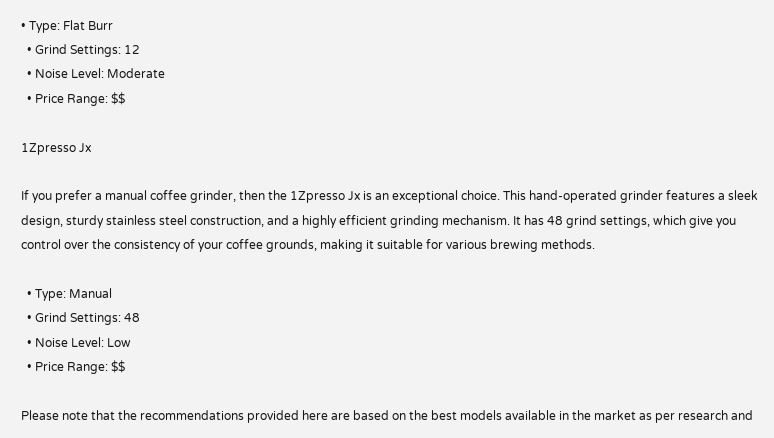• Type: Flat Burr
  • Grind Settings: 12
  • Noise Level: Moderate
  • Price Range: $$

1Zpresso Jx

If you prefer a manual coffee grinder, then the 1Zpresso Jx is an exceptional choice. This hand-operated grinder features a sleek design, sturdy stainless steel construction, and a highly efficient grinding mechanism. It has 48 grind settings, which give you control over the consistency of your coffee grounds, making it suitable for various brewing methods.

  • Type: Manual
  • Grind Settings: 48
  • Noise Level: Low
  • Price Range: $$

Please note that the recommendations provided here are based on the best models available in the market as per research and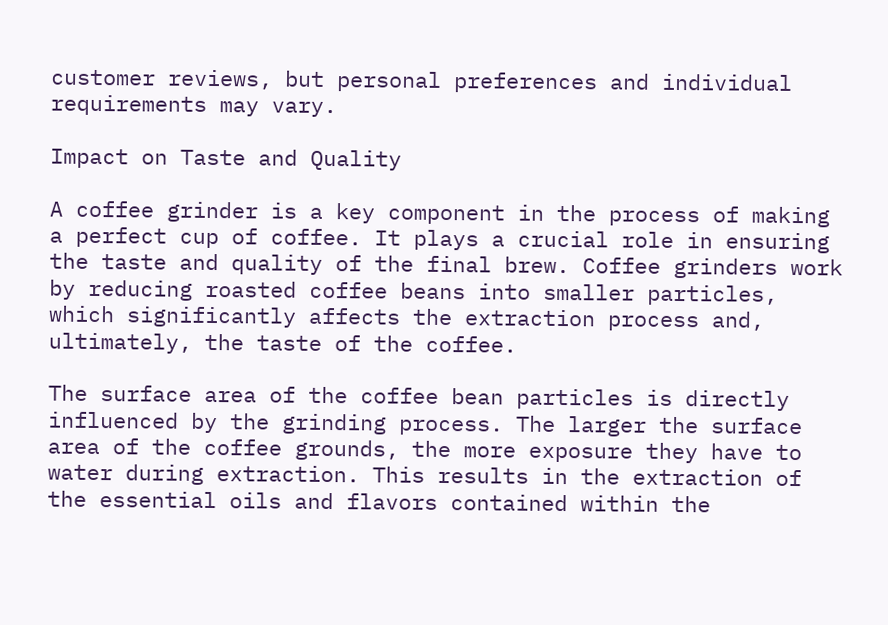customer reviews, but personal preferences and individual requirements may vary.

Impact on Taste and Quality

A coffee grinder is a key component in the process of making a perfect cup of coffee. It plays a crucial role in ensuring the taste and quality of the final brew. Coffee grinders work by reducing roasted coffee beans into smaller particles, which significantly affects the extraction process and, ultimately, the taste of the coffee.

The surface area of the coffee bean particles is directly influenced by the grinding process. The larger the surface area of the coffee grounds, the more exposure they have to water during extraction. This results in the extraction of the essential oils and flavors contained within the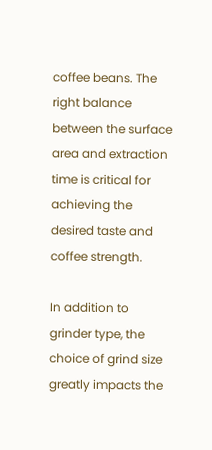coffee beans. The right balance between the surface area and extraction time is critical for achieving the desired taste and coffee strength.

In addition to grinder type, the choice of grind size greatly impacts the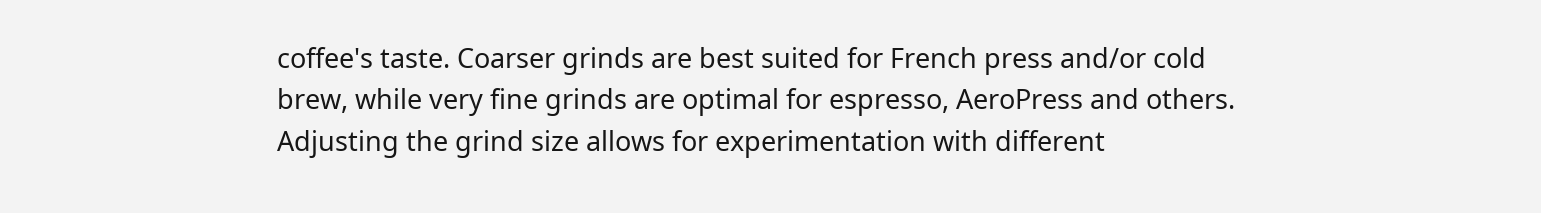coffee's taste. Coarser grinds are best suited for French press and/or cold brew, while very fine grinds are optimal for espresso, AeroPress and others. Adjusting the grind size allows for experimentation with different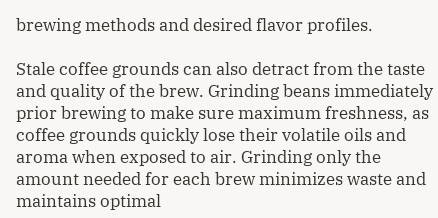brewing methods and desired flavor profiles.

Stale coffee grounds can also detract from the taste and quality of the brew. Grinding beans immediately prior brewing to make sure maximum freshness, as coffee grounds quickly lose their volatile oils and aroma when exposed to air. Grinding only the amount needed for each brew minimizes waste and maintains optimal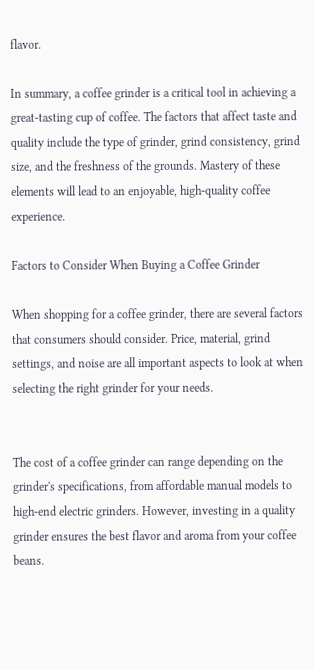flavor.

In summary, a coffee grinder is a critical tool in achieving a great-tasting cup of coffee. The factors that affect taste and quality include the type of grinder, grind consistency, grind size, and the freshness of the grounds. Mastery of these elements will lead to an enjoyable, high-quality coffee experience.

Factors to Consider When Buying a Coffee Grinder

When shopping for a coffee grinder, there are several factors that consumers should consider. Price, material, grind settings, and noise are all important aspects to look at when selecting the right grinder for your needs.


The cost of a coffee grinder can range depending on the grinder's specifications, from affordable manual models to high-end electric grinders. However, investing in a quality grinder ensures the best flavor and aroma from your coffee beans.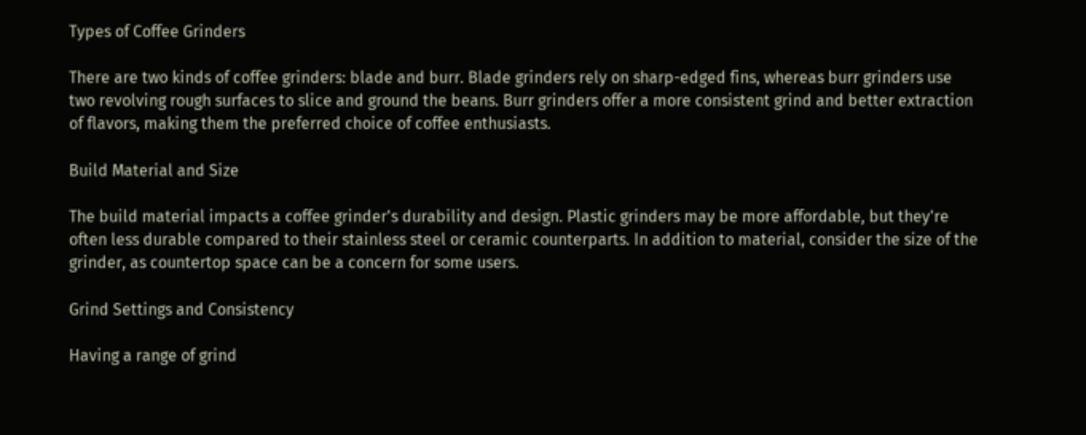Types of Coffee Grinders

There are two kinds of coffee grinders: blade and burr. Blade grinders rely on sharp-edged fins, whereas burr grinders use two revolving rough surfaces to slice and ground the beans. Burr grinders offer a more consistent grind and better extraction of flavors, making them the preferred choice of coffee enthusiasts.

Build Material and Size

The build material impacts a coffee grinder's durability and design. Plastic grinders may be more affordable, but they're often less durable compared to their stainless steel or ceramic counterparts. In addition to material, consider the size of the grinder, as countertop space can be a concern for some users.

Grind Settings and Consistency

Having a range of grind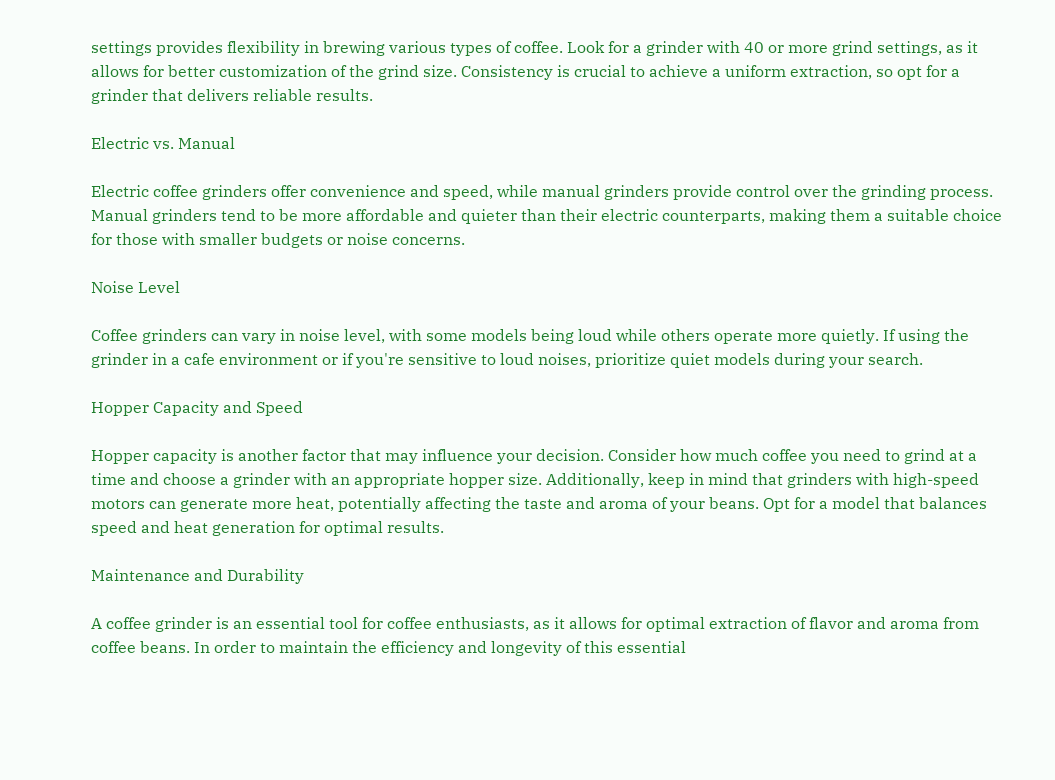settings provides flexibility in brewing various types of coffee. Look for a grinder with 40 or more grind settings, as it allows for better customization of the grind size. Consistency is crucial to achieve a uniform extraction, so opt for a grinder that delivers reliable results.

Electric vs. Manual

Electric coffee grinders offer convenience and speed, while manual grinders provide control over the grinding process. Manual grinders tend to be more affordable and quieter than their electric counterparts, making them a suitable choice for those with smaller budgets or noise concerns.

Noise Level

Coffee grinders can vary in noise level, with some models being loud while others operate more quietly. If using the grinder in a cafe environment or if you're sensitive to loud noises, prioritize quiet models during your search.

Hopper Capacity and Speed

Hopper capacity is another factor that may influence your decision. Consider how much coffee you need to grind at a time and choose a grinder with an appropriate hopper size. Additionally, keep in mind that grinders with high-speed motors can generate more heat, potentially affecting the taste and aroma of your beans. Opt for a model that balances speed and heat generation for optimal results.

Maintenance and Durability

A coffee grinder is an essential tool for coffee enthusiasts, as it allows for optimal extraction of flavor and aroma from coffee beans. In order to maintain the efficiency and longevity of this essential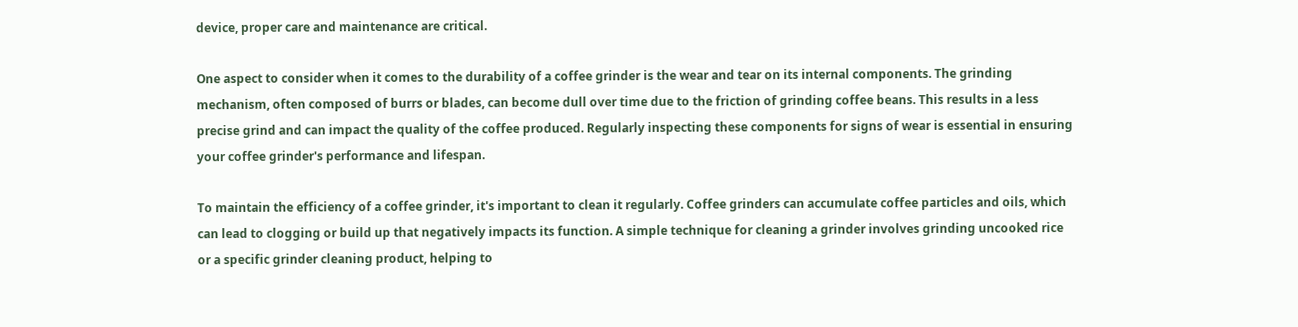device, proper care and maintenance are critical.

One aspect to consider when it comes to the durability of a coffee grinder is the wear and tear on its internal components. The grinding mechanism, often composed of burrs or blades, can become dull over time due to the friction of grinding coffee beans. This results in a less precise grind and can impact the quality of the coffee produced. Regularly inspecting these components for signs of wear is essential in ensuring your coffee grinder's performance and lifespan.

To maintain the efficiency of a coffee grinder, it's important to clean it regularly. Coffee grinders can accumulate coffee particles and oils, which can lead to clogging or build up that negatively impacts its function. A simple technique for cleaning a grinder involves grinding uncooked rice or a specific grinder cleaning product, helping to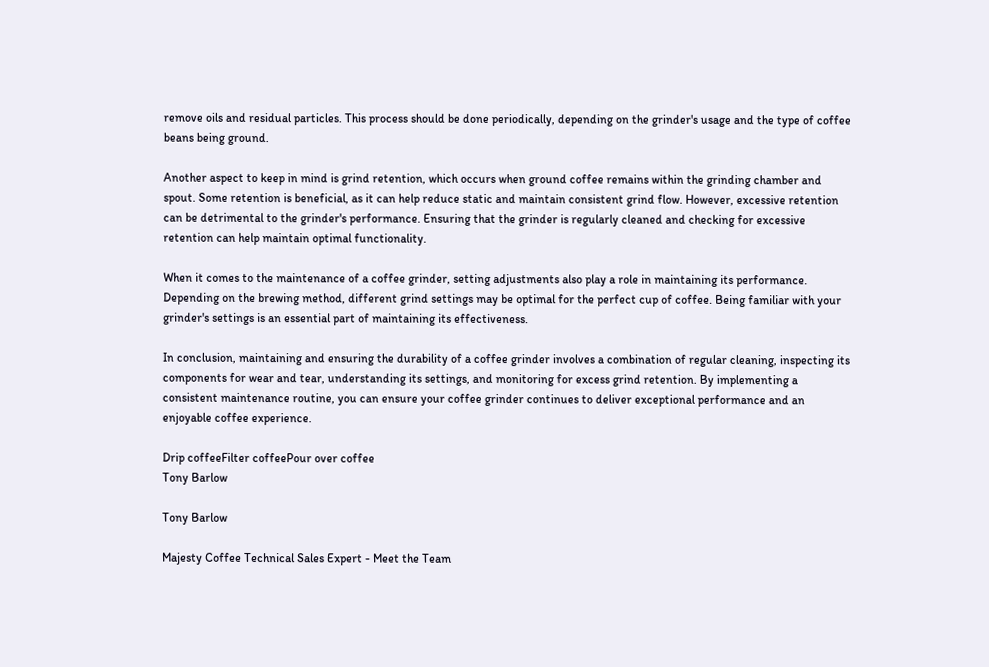remove oils and residual particles. This process should be done periodically, depending on the grinder's usage and the type of coffee beans being ground.

Another aspect to keep in mind is grind retention, which occurs when ground coffee remains within the grinding chamber and spout. Some retention is beneficial, as it can help reduce static and maintain consistent grind flow. However, excessive retention can be detrimental to the grinder's performance. Ensuring that the grinder is regularly cleaned and checking for excessive retention can help maintain optimal functionality.

When it comes to the maintenance of a coffee grinder, setting adjustments also play a role in maintaining its performance. Depending on the brewing method, different grind settings may be optimal for the perfect cup of coffee. Being familiar with your grinder's settings is an essential part of maintaining its effectiveness.

In conclusion, maintaining and ensuring the durability of a coffee grinder involves a combination of regular cleaning, inspecting its components for wear and tear, understanding its settings, and monitoring for excess grind retention. By implementing a consistent maintenance routine, you can ensure your coffee grinder continues to deliver exceptional performance and an enjoyable coffee experience.

Drip coffeeFilter coffeePour over coffee
Tony Barlow

Tony Barlow

Majesty Coffee Technical Sales Expert - Meet the Team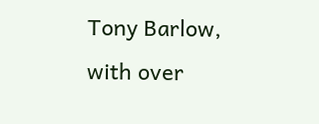Tony Barlow, with over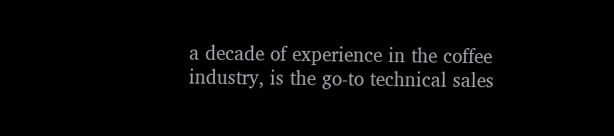a decade of experience in the coffee industry, is the go-to technical sales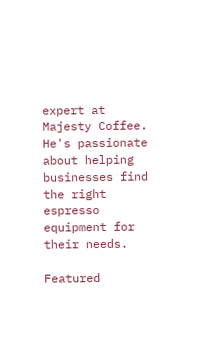expert at Majesty Coffee. He's passionate about helping businesses find the right espresso equipment for their needs.

Featured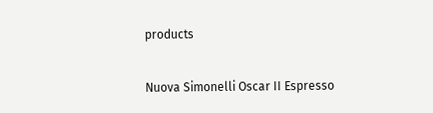products

Nuova Simonelli Oscar II Espresso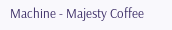Machine - Majesty Coffee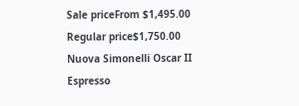Sale priceFrom $1,495.00 Regular price$1,750.00
Nuova Simonelli Oscar II Espresso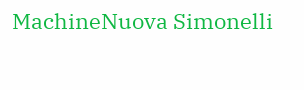MachineNuova Simonelli